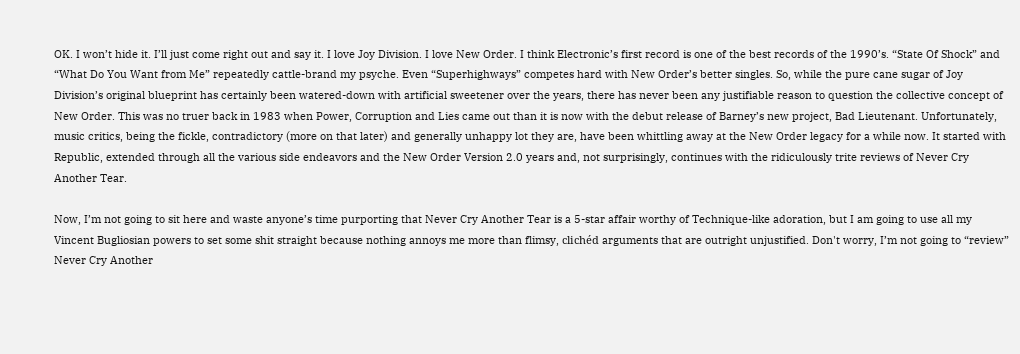OK. I won’t hide it. I’ll just come right out and say it. I love Joy Division. I love New Order. I think Electronic’s first record is one of the best records of the 1990’s. “State Of Shock” and “What Do You Want from Me” repeatedly cattle-brand my psyche. Even “Superhighways” competes hard with New Order’s better singles. So, while the pure cane sugar of Joy Division’s original blueprint has certainly been watered-down with artificial sweetener over the years, there has never been any justifiable reason to question the collective concept of New Order. This was no truer back in 1983 when Power, Corruption and Lies came out than it is now with the debut release of Barney’s new project, Bad Lieutenant. Unfortunately, music critics, being the fickle, contradictory (more on that later) and generally unhappy lot they are, have been whittling away at the New Order legacy for a while now. It started with Republic, extended through all the various side endeavors and the New Order Version 2.0 years and, not surprisingly, continues with the ridiculously trite reviews of Never Cry Another Tear.

Now, I’m not going to sit here and waste anyone’s time purporting that Never Cry Another Tear is a 5-star affair worthy of Technique-like adoration, but I am going to use all my Vincent Bugliosian powers to set some shit straight because nothing annoys me more than flimsy, clichéd arguments that are outright unjustified. Don't worry, I’m not going to “review” Never Cry Another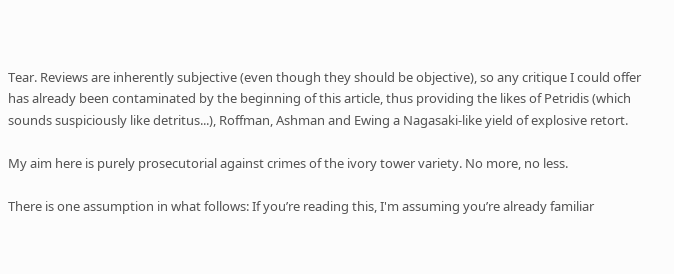Tear. Reviews are inherently subjective (even though they should be objective), so any critique I could offer has already been contaminated by the beginning of this article, thus providing the likes of Petridis (which sounds suspiciously like detritus...), Roffman, Ashman and Ewing a Nagasaki-like yield of explosive retort.

My aim here is purely prosecutorial against crimes of the ivory tower variety. No more, no less.

There is one assumption in what follows: If you’re reading this, I'm assuming you’re already familiar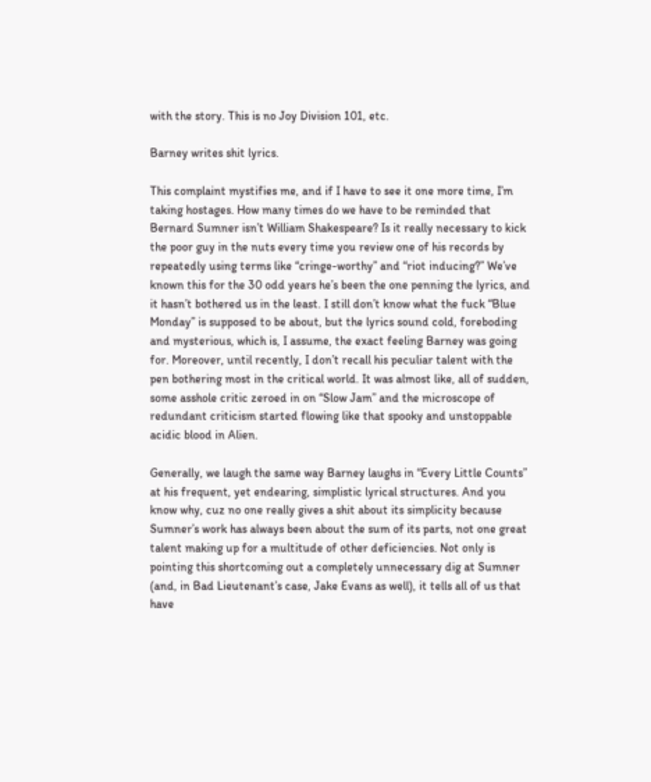with the story. This is no Joy Division 101, etc.

Barney writes shit lyrics.

This complaint mystifies me, and if I have to see it one more time, I’m taking hostages. How many times do we have to be reminded that Bernard Sumner isn’t William Shakespeare? Is it really necessary to kick the poor guy in the nuts every time you review one of his records by repeatedly using terms like “cringe-worthy” and “riot inducing?” We’ve known this for the 30 odd years he’s been the one penning the lyrics, and it hasn’t bothered us in the least. I still don’t know what the fuck “Blue Monday” is supposed to be about, but the lyrics sound cold, foreboding and mysterious, which is, I assume, the exact feeling Barney was going for. Moreover, until recently, I don’t recall his peculiar talent with the pen bothering most in the critical world. It was almost like, all of sudden, some asshole critic zeroed in on “Slow Jam” and the microscope of redundant criticism started flowing like that spooky and unstoppable acidic blood in Alien.

Generally, we laugh the same way Barney laughs in “Every Little Counts” at his frequent, yet endearing, simplistic lyrical structures. And you know why, cuz no one really gives a shit about its simplicity because Sumner’s work has always been about the sum of its parts, not one great talent making up for a multitude of other deficiencies. Not only is pointing this shortcoming out a completely unnecessary dig at Sumner (and, in Bad Lieutenant’s case, Jake Evans as well), it tells all of us that have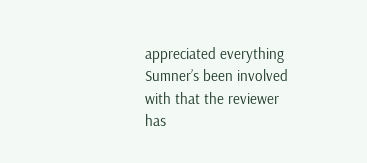appreciated everything Sumner’s been involved with that the reviewer has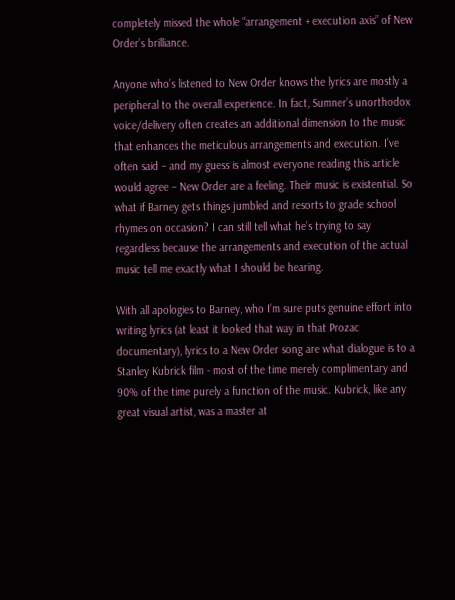completely missed the whole “arrangement + execution axis” of New Order’s brilliance.

Anyone who’s listened to New Order knows the lyrics are mostly a peripheral to the overall experience. In fact, Sumner’s unorthodox voice/delivery often creates an additional dimension to the music that enhances the meticulous arrangements and execution. I’ve often said – and my guess is almost everyone reading this article would agree – New Order are a feeling. Their music is existential. So what if Barney gets things jumbled and resorts to grade school rhymes on occasion? I can still tell what he’s trying to say regardless because the arrangements and execution of the actual music tell me exactly what I should be hearing.

With all apologies to Barney, who I’m sure puts genuine effort into writing lyrics (at least it looked that way in that Prozac documentary), lyrics to a New Order song are what dialogue is to a Stanley Kubrick film - most of the time merely complimentary and 90% of the time purely a function of the music. Kubrick, like any great visual artist, was a master at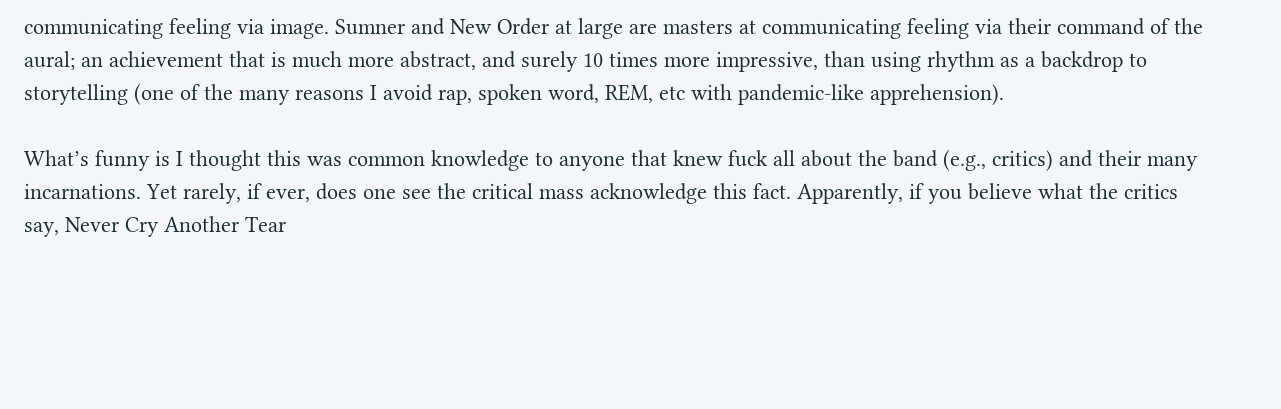communicating feeling via image. Sumner and New Order at large are masters at communicating feeling via their command of the aural; an achievement that is much more abstract, and surely 10 times more impressive, than using rhythm as a backdrop to storytelling (one of the many reasons I avoid rap, spoken word, REM, etc with pandemic-like apprehension).

What’s funny is I thought this was common knowledge to anyone that knew fuck all about the band (e.g., critics) and their many incarnations. Yet rarely, if ever, does one see the critical mass acknowledge this fact. Apparently, if you believe what the critics say, Never Cry Another Tear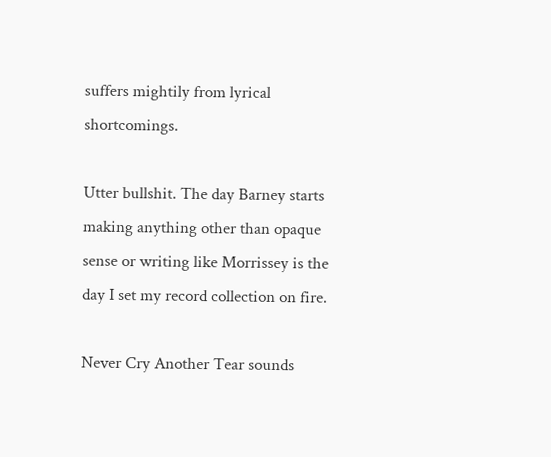suffers mightily from lyrical shortcomings.

Utter bullshit. The day Barney starts making anything other than opaque sense or writing like Morrissey is the day I set my record collection on fire.

Never Cry Another Tear sounds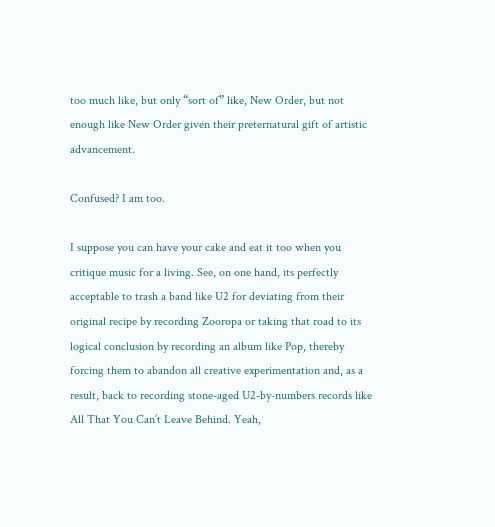too much like, but only “sort of” like, New Order, but not enough like New Order given their preternatural gift of artistic advancement.

Confused? I am too.

I suppose you can have your cake and eat it too when you critique music for a living. See, on one hand, its perfectly acceptable to trash a band like U2 for deviating from their original recipe by recording Zooropa or taking that road to its logical conclusion by recording an album like Pop, thereby forcing them to abandon all creative experimentation and, as a result, back to recording stone-aged U2-by-numbers records like All That You Can’t Leave Behind. Yeah,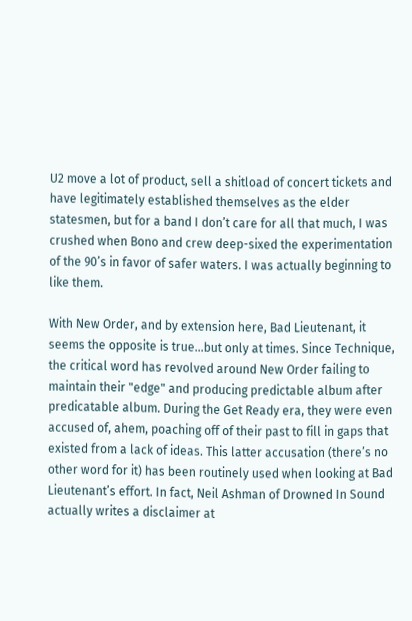U2 move a lot of product, sell a shitload of concert tickets and have legitimately established themselves as the elder statesmen, but for a band I don’t care for all that much, I was crushed when Bono and crew deep-sixed the experimentation of the 90’s in favor of safer waters. I was actually beginning to like them.

With New Order, and by extension here, Bad Lieutenant, it seems the opposite is true…but only at times. Since Technique, the critical word has revolved around New Order failing to maintain their "edge" and producing predictable album after predicatable album. During the Get Ready era, they were even accused of, ahem, poaching off of their past to fill in gaps that existed from a lack of ideas. This latter accusation (there’s no other word for it) has been routinely used when looking at Bad Lieutenant’s effort. In fact, Neil Ashman of Drowned In Sound actually writes a disclaimer at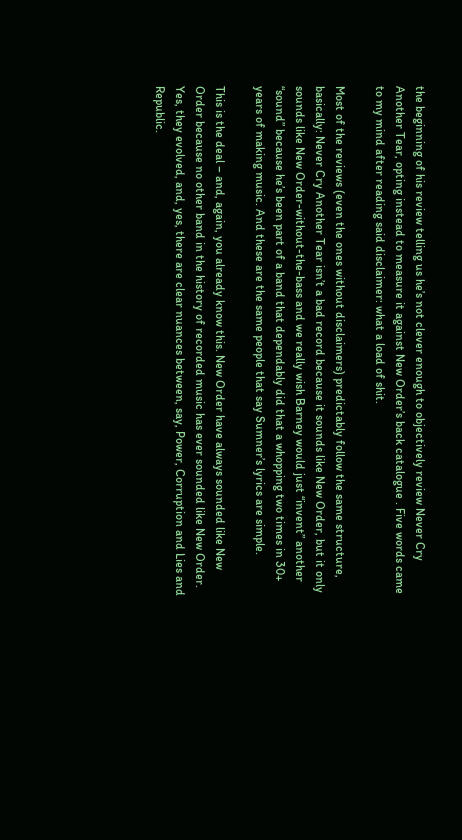the beginning of his review telling us he’s not clever enough to objectively review Never Cry Another Tear, opting instead to measure it against New Order’s back catalogue . Five words came to my mind after reading said disclaimer: what a load of shit.

Most of the reviews (even the ones without disclaimers) predictably follow the same structure, basically: Never Cry Another Tear isn’t a bad record because it sounds like New Order, but it only sounds like New Order-without-the-bass and we really wish Barney would just “invent” another “sound” because he’s been part of a band that dependably did that a whopping two times in 30+ years of making music. And these are the same people that say Sumner’s lyrics are simple.

This is the deal – and, again, you already know this. New Order have always sounded like New Order because no other band in the history of recorded music has ever sounded like New Order. Yes, they evolved, and, yes, there are clear nuances between, say, Power, Corruption and Lies and Republic.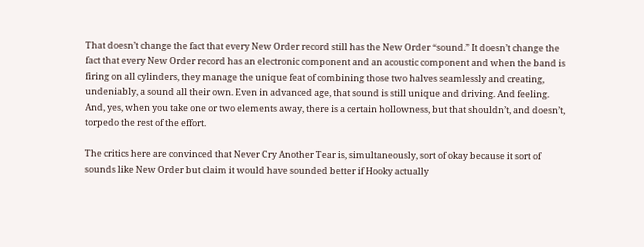That doesn’t change the fact that every New Order record still has the New Order “sound.” It doesn’t change the fact that every New Order record has an electronic component and an acoustic component and when the band is firing on all cylinders, they manage the unique feat of combining those two halves seamlessly and creating, undeniably, a sound all their own. Even in advanced age, that sound is still unique and driving. And feeling. And, yes, when you take one or two elements away, there is a certain hollowness, but that shouldn’t, and doesn’t, torpedo the rest of the effort.

The critics here are convinced that Never Cry Another Tear is, simultaneously, sort of okay because it sort of sounds like New Order but claim it would have sounded better if Hooky actually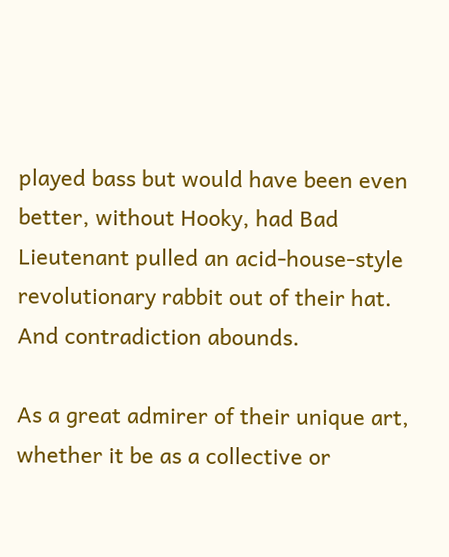played bass but would have been even better, without Hooky, had Bad Lieutenant pulled an acid-house-style revolutionary rabbit out of their hat. And contradiction abounds.

As a great admirer of their unique art, whether it be as a collective or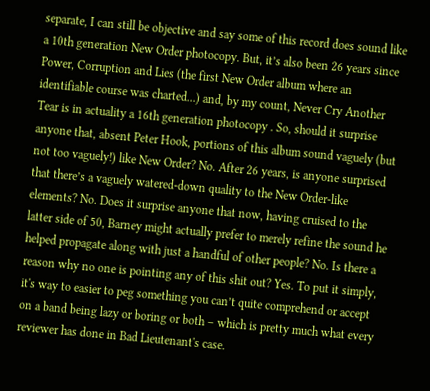separate, I can still be objective and say some of this record does sound like a 10th generation New Order photocopy. But, it’s also been 26 years since Power, Corruption and Lies (the first New Order album where an identifiable course was charted...) and, by my count, Never Cry Another Tear is in actuality a 16th generation photocopy . So, should it surprise anyone that, absent Peter Hook, portions of this album sound vaguely (but not too vaguely!) like New Order? No. After 26 years, is anyone surprised that there’s a vaguely watered-down quality to the New Order-like elements? No. Does it surprise anyone that now, having cruised to the latter side of 50, Barney might actually prefer to merely refine the sound he helped propagate along with just a handful of other people? No. Is there a reason why no one is pointing any of this shit out? Yes. To put it simply, it's way to easier to peg something you can’t quite comprehend or accept on a band being lazy or boring or both – which is pretty much what every reviewer has done in Bad Lieutenant's case.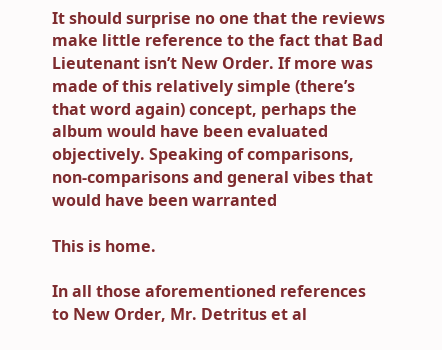It should surprise no one that the reviews make little reference to the fact that Bad Lieutenant isn’t New Order. If more was made of this relatively simple (there’s that word again) concept, perhaps the album would have been evaluated objectively. Speaking of comparisons, non-comparisons and general vibes that would have been warranted

This is home.

In all those aforementioned references to New Order, Mr. Detritus et al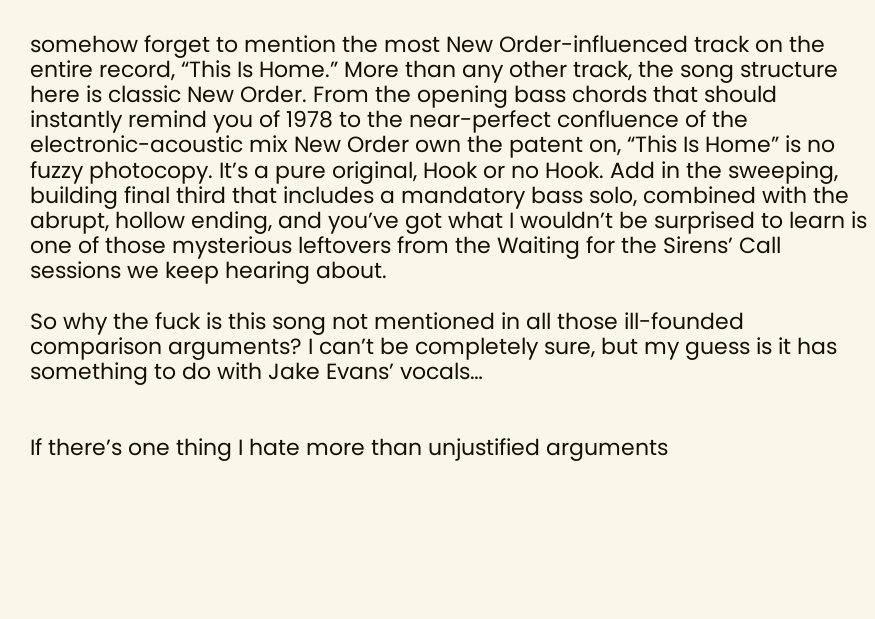somehow forget to mention the most New Order-influenced track on the entire record, “This Is Home.” More than any other track, the song structure here is classic New Order. From the opening bass chords that should instantly remind you of 1978 to the near-perfect confluence of the electronic-acoustic mix New Order own the patent on, “This Is Home” is no fuzzy photocopy. It’s a pure original, Hook or no Hook. Add in the sweeping, building final third that includes a mandatory bass solo, combined with the abrupt, hollow ending, and you’ve got what I wouldn’t be surprised to learn is one of those mysterious leftovers from the Waiting for the Sirens’ Call sessions we keep hearing about.

So why the fuck is this song not mentioned in all those ill-founded comparison arguments? I can’t be completely sure, but my guess is it has something to do with Jake Evans’ vocals…


If there’s one thing I hate more than unjustified arguments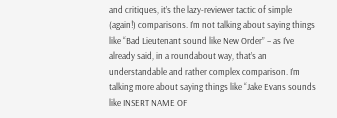and critiques, it’s the lazy-reviewer tactic of simple (again!) comparisons. I’m not talking about saying things like “Bad Lieutenant sound like New Order” – as I’ve already said, in a roundabout way, that’s an understandable and rather complex comparison. I’m talking more about saying things like “Jake Evans sounds like INSERT NAME OF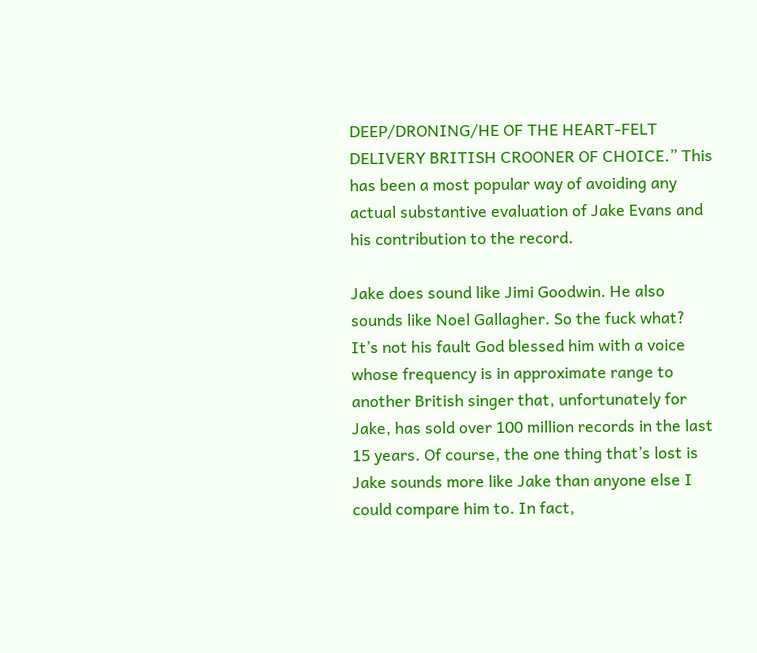DEEP/DRONING/HE OF THE HEART-FELT DELIVERY BRITISH CROONER OF CHOICE.” This has been a most popular way of avoiding any actual substantive evaluation of Jake Evans and his contribution to the record.

Jake does sound like Jimi Goodwin. He also sounds like Noel Gallagher. So the fuck what? It’s not his fault God blessed him with a voice whose frequency is in approximate range to another British singer that, unfortunately for Jake, has sold over 100 million records in the last 15 years. Of course, the one thing that’s lost is Jake sounds more like Jake than anyone else I could compare him to. In fact,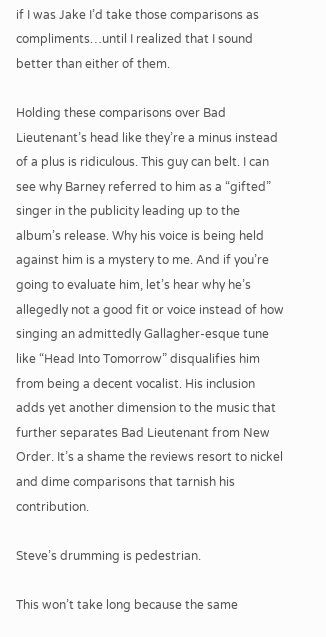if I was Jake I’d take those comparisons as compliments…until I realized that I sound better than either of them.

Holding these comparisons over Bad Lieutenant’s head like they’re a minus instead of a plus is ridiculous. This guy can belt. I can see why Barney referred to him as a “gifted” singer in the publicity leading up to the album’s release. Why his voice is being held against him is a mystery to me. And if you’re going to evaluate him, let’s hear why he’s allegedly not a good fit or voice instead of how singing an admittedly Gallagher-esque tune like “Head Into Tomorrow” disqualifies him from being a decent vocalist. His inclusion adds yet another dimension to the music that further separates Bad Lieutenant from New Order. It’s a shame the reviews resort to nickel and dime comparisons that tarnish his contribution.

Steve’s drumming is pedestrian.

This won’t take long because the same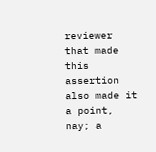reviewer that made this assertion also made it a point, nay; a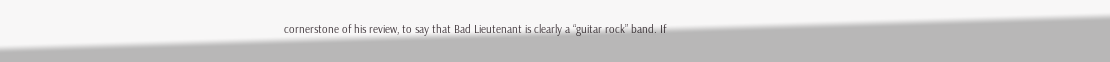cornerstone of his review, to say that Bad Lieutenant is clearly a “guitar rock” band. If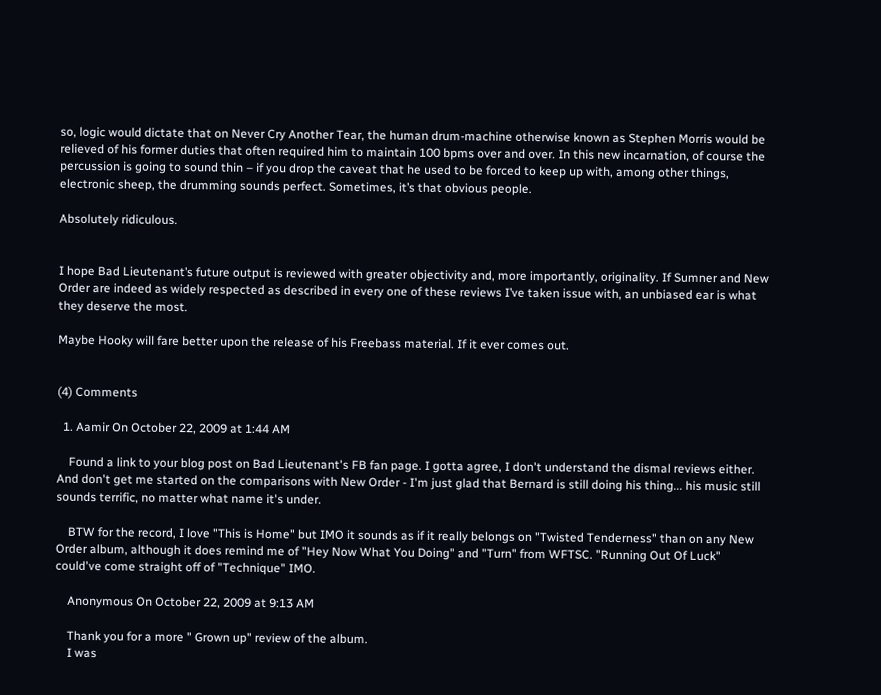so, logic would dictate that on Never Cry Another Tear, the human drum-machine otherwise known as Stephen Morris would be relieved of his former duties that often required him to maintain 100 bpms over and over. In this new incarnation, of course the percussion is going to sound thin – if you drop the caveat that he used to be forced to keep up with, among other things, electronic sheep, the drumming sounds perfect. Sometimes, it’s that obvious people.

Absolutely ridiculous.


I hope Bad Lieutenant’s future output is reviewed with greater objectivity and, more importantly, originality. If Sumner and New Order are indeed as widely respected as described in every one of these reviews I’ve taken issue with, an unbiased ear is what they deserve the most.

Maybe Hooky will fare better upon the release of his Freebass material. If it ever comes out.


(4) Comments

  1. Aamir On October 22, 2009 at 1:44 AM

    Found a link to your blog post on Bad Lieutenant's FB fan page. I gotta agree, I don't understand the dismal reviews either. And don't get me started on the comparisons with New Order - I'm just glad that Bernard is still doing his thing... his music still sounds terrific, no matter what name it's under.

    BTW for the record, I love "This is Home" but IMO it sounds as if it really belongs on "Twisted Tenderness" than on any New Order album, although it does remind me of "Hey Now What You Doing" and "Turn" from WFTSC. "Running Out Of Luck" could've come straight off of "Technique" IMO.

    Anonymous On October 22, 2009 at 9:13 AM

    Thank you for a more " Grown up" review of the album.
    I was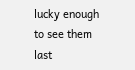lucky enough to see them last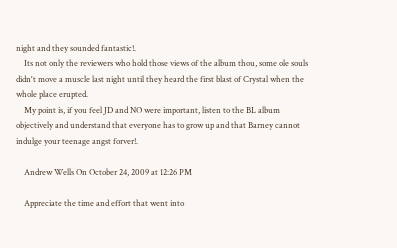night and they sounded fantastic!.
    Its not only the reviewers who hold those views of the album thou, some ole souls didn't move a muscle last night until they heard the first blast of Crystal when the whole place erupted.
    My point is, if you feel JD and NO were important, listen to the BL album objectively and understand that everyone has to grow up and that Barney cannot indulge your teenage angst forver!.

    Andrew Wells On October 24, 2009 at 12:26 PM

    Appreciate the time and effort that went into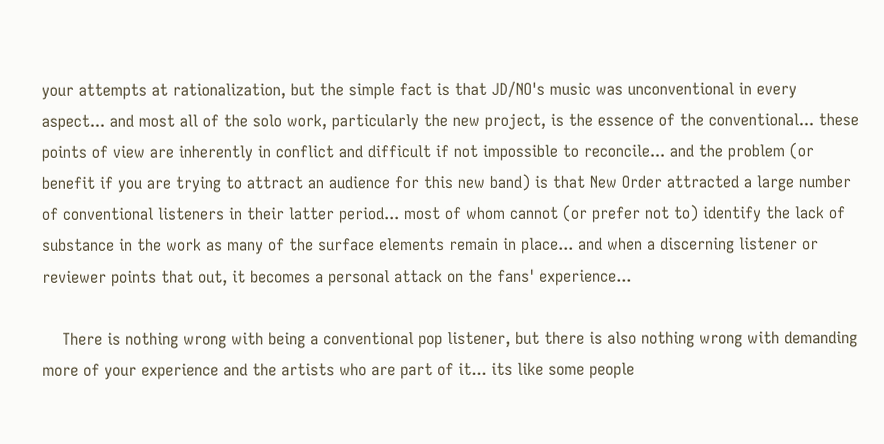your attempts at rationalization, but the simple fact is that JD/NO's music was unconventional in every aspect... and most all of the solo work, particularly the new project, is the essence of the conventional... these points of view are inherently in conflict and difficult if not impossible to reconcile... and the problem (or benefit if you are trying to attract an audience for this new band) is that New Order attracted a large number of conventional listeners in their latter period... most of whom cannot (or prefer not to) identify the lack of substance in the work as many of the surface elements remain in place... and when a discerning listener or reviewer points that out, it becomes a personal attack on the fans' experience...

    There is nothing wrong with being a conventional pop listener, but there is also nothing wrong with demanding more of your experience and the artists who are part of it... its like some people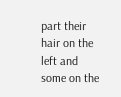part their hair on the left and some on the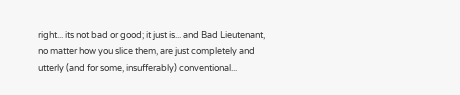right... its not bad or good; it just is... and Bad Lieutenant, no matter how you slice them, are just completely and utterly (and for some, insufferably) conventional...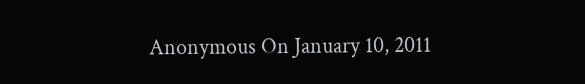Anonymous On January 10, 2011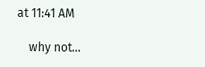at 11:41 AM

    why not...